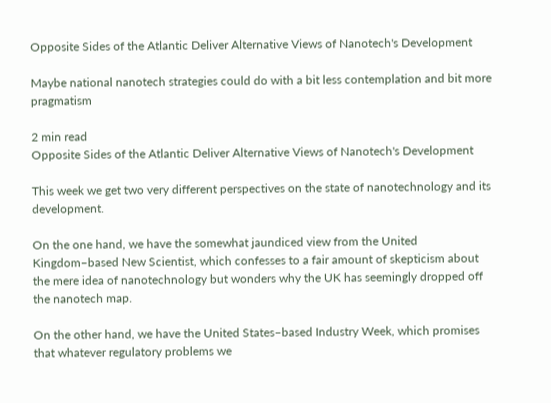Opposite Sides of the Atlantic Deliver Alternative Views of Nanotech's Development

Maybe national nanotech strategies could do with a bit less contemplation and bit more pragmatism

2 min read
Opposite Sides of the Atlantic Deliver Alternative Views of Nanotech's Development

This week we get two very different perspectives on the state of nanotechnology and its development.

On the one hand, we have the somewhat jaundiced view from the United Kingdom–based New Scientist, which confesses to a fair amount of skepticism about the mere idea of nanotechnology but wonders why the UK has seemingly dropped off the nanotech map.

On the other hand, we have the United States–based Industry Week, which promises that whatever regulatory problems we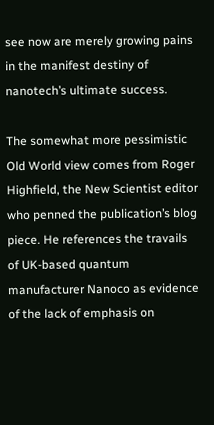see now are merely growing pains in the manifest destiny of nanotech’s ultimate success.

The somewhat more pessimistic Old World view comes from Roger Highfield, the New Scientist editor who penned the publication’s blog piece. He references the travails of UK-based quantum manufacturer Nanoco as evidence of the lack of emphasis on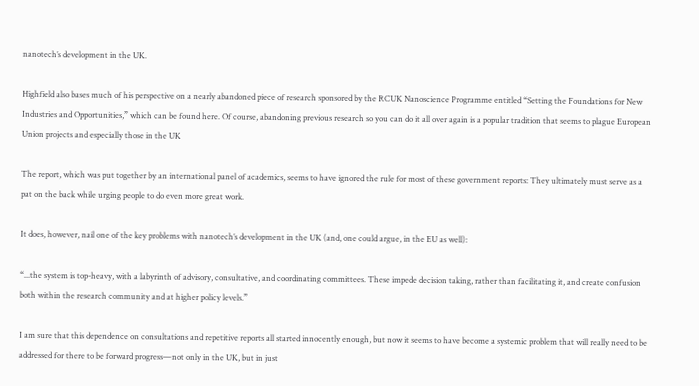nanotech’s development in the UK.

Highfield also bases much of his perspective on a nearly abandoned piece of research sponsored by the RCUK Nanoscience Programme entitled “Setting the Foundations for New Industries and Opportunities,” which can be found here. Of course, abandoning previous research so you can do it all over again is a popular tradition that seems to plague European Union projects and especially those in the UK

The report, which was put together by an international panel of academics, seems to have ignored the rule for most of these government reports: They ultimately must serve as a pat on the back while urging people to do even more great work.

It does, however, nail one of the key problems with nanotech’s development in the UK (and, one could argue, in the EU as well):

“...the system is top-heavy, with a labyrinth of advisory, consultative, and coordinating committees. These impede decision taking, rather than facilitating it, and create confusion both within the research community and at higher policy levels.”

I am sure that this dependence on consultations and repetitive reports all started innocently enough, but now it seems to have become a systemic problem that will really need to be addressed for there to be forward progress—not only in the UK, but in just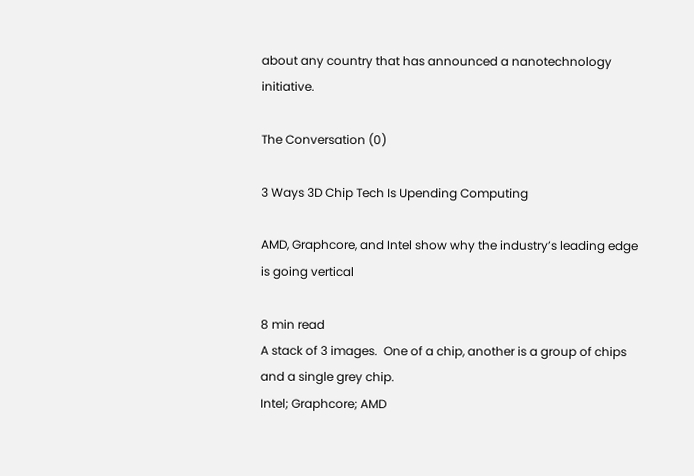about any country that has announced a nanotechnology initiative.

The Conversation (0)

3 Ways 3D Chip Tech Is Upending Computing

AMD, Graphcore, and Intel show why the industry’s leading edge is going vertical

8 min read
A stack of 3 images.  One of a chip, another is a group of chips and a single grey chip.
Intel; Graphcore; AMD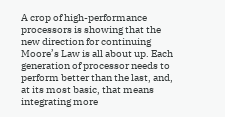A crop of high-performance processors is showing that the new direction for continuing Moore’s Law is all about up. Each generation of processor needs to perform better than the last, and, at its most basic, that means integrating more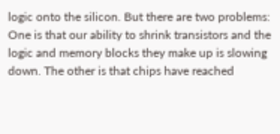logic onto the silicon. But there are two problems: One is that our ability to shrink transistors and the logic and memory blocks they make up is slowing down. The other is that chips have reached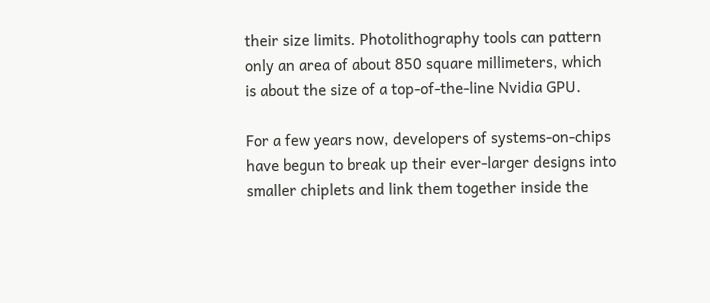their size limits. Photolithography tools can pattern only an area of about 850 square millimeters, which is about the size of a top-of-the-line Nvidia GPU.

For a few years now, developers of systems-on-chips have begun to break up their ever-larger designs into smaller chiplets and link them together inside the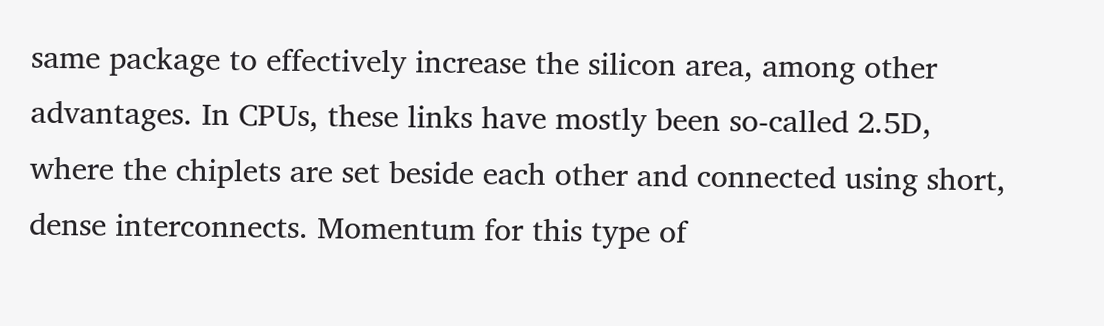same package to effectively increase the silicon area, among other advantages. In CPUs, these links have mostly been so-called 2.5D, where the chiplets are set beside each other and connected using short, dense interconnects. Momentum for this type of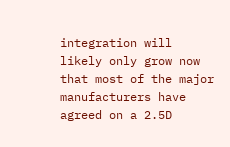integration will likely only grow now that most of the major manufacturers have agreed on a 2.5D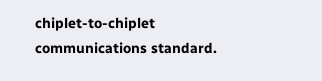chiplet-to-chiplet communications standard.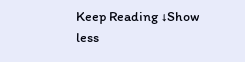Keep Reading ↓Show less